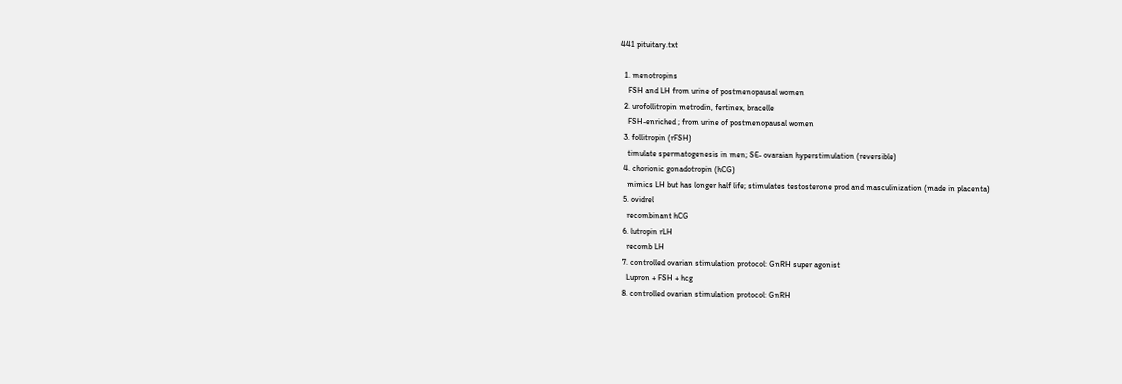441 pituitary.txt

  1. menotropins
    FSH and LH from urine of postmenopausal women
  2. urofollitropin metrodin, fertinex, bracelle
    FSH-enriched ; from urine of postmenopausal women
  3. follitropin (rFSH)
    timulate spermatogenesis in men; SE- ovaraian hyperstimulation (reversible)
  4. chorionic gonadotropin (hCG)
    mimics LH but has longer half life; stimulates testosterone prod and masculinization (made in placenta)
  5. ovidrel
    recombinant hCG
  6. lutropin rLH
    recomb LH
  7. controlled ovarian stimulation protocol: GnRH super agonist
    Lupron + FSH + hcg
  8. controlled ovarian stimulation protocol: GnRH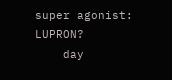super agonist: LUPRON?
    day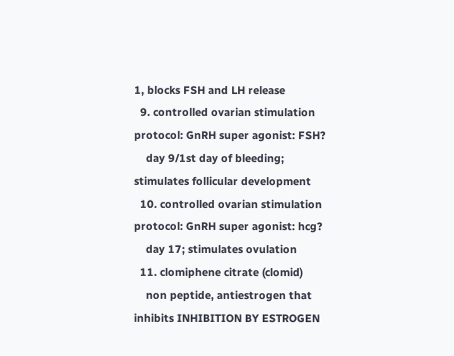1, blocks FSH and LH release
  9. controlled ovarian stimulation protocol: GnRH super agonist: FSH?
    day 9/1st day of bleeding; stimulates follicular development
  10. controlled ovarian stimulation protocol: GnRH super agonist: hcg?
    day 17; stimulates ovulation
  11. clomiphene citrate (clomid)
    non peptide, antiestrogen that inhibits INHIBITION BY ESTROGEN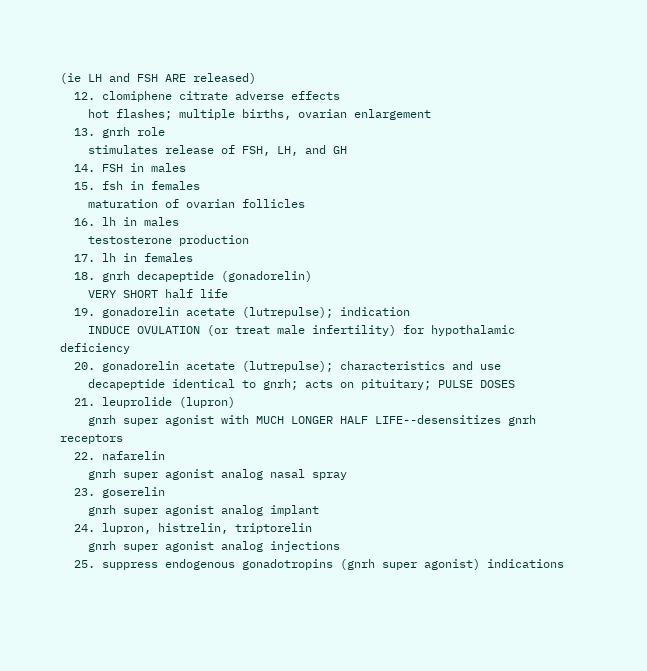(ie LH and FSH ARE released)
  12. clomiphene citrate adverse effects
    hot flashes; multiple births, ovarian enlargement
  13. gnrh role
    stimulates release of FSH, LH, and GH
  14. FSH in males
  15. fsh in females
    maturation of ovarian follicles
  16. lh in males
    testosterone production
  17. lh in females
  18. gnrh decapeptide (gonadorelin)
    VERY SHORT half life
  19. gonadorelin acetate (lutrepulse); indication
    INDUCE OVULATION (or treat male infertility) for hypothalamic deficiency
  20. gonadorelin acetate (lutrepulse); characteristics and use
    decapeptide identical to gnrh; acts on pituitary; PULSE DOSES
  21. leuprolide (lupron)
    gnrh super agonist with MUCH LONGER HALF LIFE--desensitizes gnrh receptors
  22. nafarelin
    gnrh super agonist analog nasal spray
  23. goserelin
    gnrh super agonist analog implant
  24. lupron, histrelin, triptorelin
    gnrh super agonist analog injections
  25. suppress endogenous gonadotropins (gnrh super agonist) indications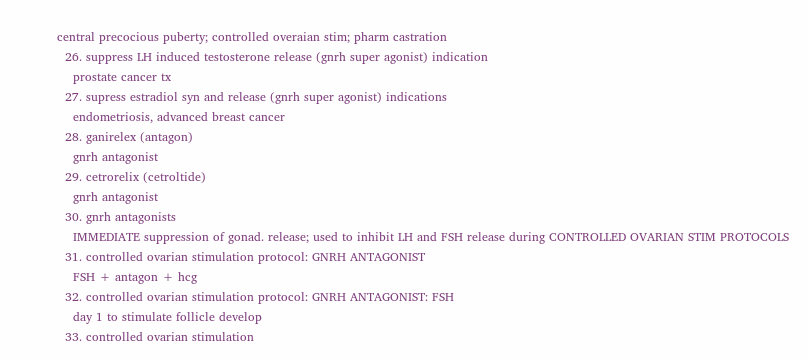central precocious puberty; controlled overaian stim; pharm castration
  26. suppress LH induced testosterone release (gnrh super agonist) indication
    prostate cancer tx
  27. supress estradiol syn and release (gnrh super agonist) indications
    endometriosis, advanced breast cancer
  28. ganirelex (antagon)
    gnrh antagonist
  29. cetrorelix (cetroltide)
    gnrh antagonist
  30. gnrh antagonists
    IMMEDIATE suppression of gonad. release; used to inhibit LH and FSH release during CONTROLLED OVARIAN STIM PROTOCOLS
  31. controlled ovarian stimulation protocol: GNRH ANTAGONIST
    FSH + antagon + hcg
  32. controlled ovarian stimulation protocol: GNRH ANTAGONIST: FSH
    day 1 to stimulate follicle develop
  33. controlled ovarian stimulation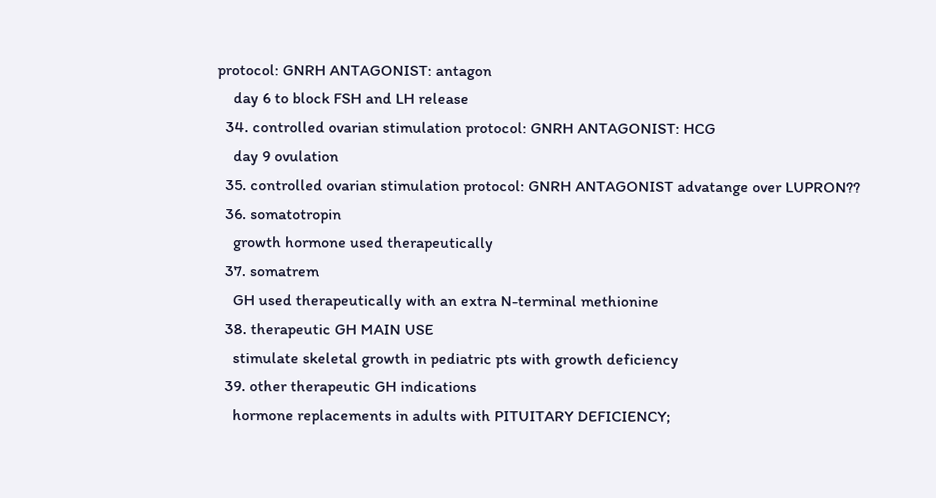protocol: GNRH ANTAGONIST: antagon
    day 6 to block FSH and LH release
  34. controlled ovarian stimulation protocol: GNRH ANTAGONIST: HCG
    day 9 ovulation
  35. controlled ovarian stimulation protocol: GNRH ANTAGONIST advatange over LUPRON??
  36. somatotropin
    growth hormone used therapeutically
  37. somatrem
    GH used therapeutically with an extra N-terminal methionine
  38. therapeutic GH MAIN USE
    stimulate skeletal growth in pediatric pts with growth deficiency
  39. other therapeutic GH indications
    hormone replacements in adults with PITUITARY DEFICIENCY;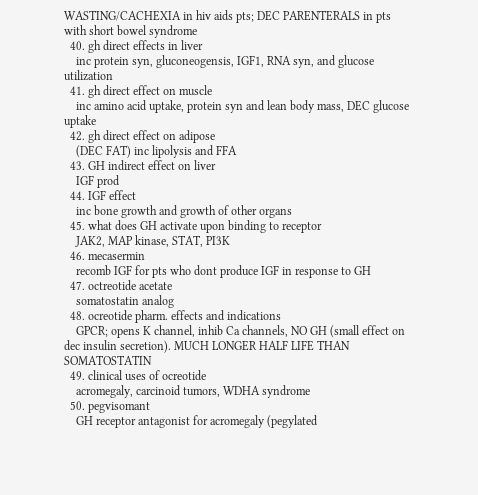WASTING/CACHEXIA in hiv aids pts; DEC PARENTERALS in pts with short bowel syndrome
  40. gh direct effects in liver
    inc protein syn, gluconeogensis, IGF1, RNA syn, and glucose utilization
  41. gh direct effect on muscle
    inc amino acid uptake, protein syn and lean body mass, DEC glucose uptake
  42. gh direct effect on adipose
    (DEC FAT) inc lipolysis and FFA
  43. GH indirect effect on liver
    IGF prod
  44. IGF effect
    inc bone growth and growth of other organs
  45. what does GH activate upon binding to receptor
    JAK2, MAP kinase, STAT, PI3K
  46. mecasermin
    recomb IGF for pts who dont produce IGF in response to GH
  47. octreotide acetate
    somatostatin analog
  48. ocreotide pharm. effects and indications
    GPCR; opens K channel, inhib Ca channels, NO GH (small effect on dec insulin secretion). MUCH LONGER HALF LIFE THAN SOMATOSTATIN
  49. clinical uses of ocreotide
    acromegaly, carcinoid tumors, WDHA syndrome
  50. pegvisomant
    GH receptor antagonist for acromegaly (pegylated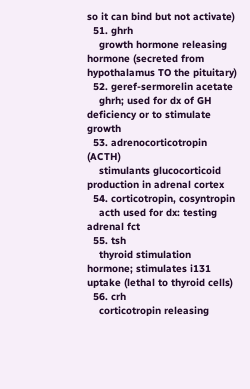so it can bind but not activate)
  51. ghrh
    growth hormone releasing hormone (secreted from hypothalamus TO the pituitary)
  52. geref-sermorelin acetate
    ghrh; used for dx of GH deficiency or to stimulate growth
  53. adrenocorticotropin (ACTH)
    stimulants glucocorticoid production in adrenal cortex
  54. corticotropin, cosyntropin
    acth used for dx: testing adrenal fct
  55. tsh
    thyroid stimulation hormone; stimulates i131 uptake (lethal to thyroid cells)
  56. crh
    corticotropin releasing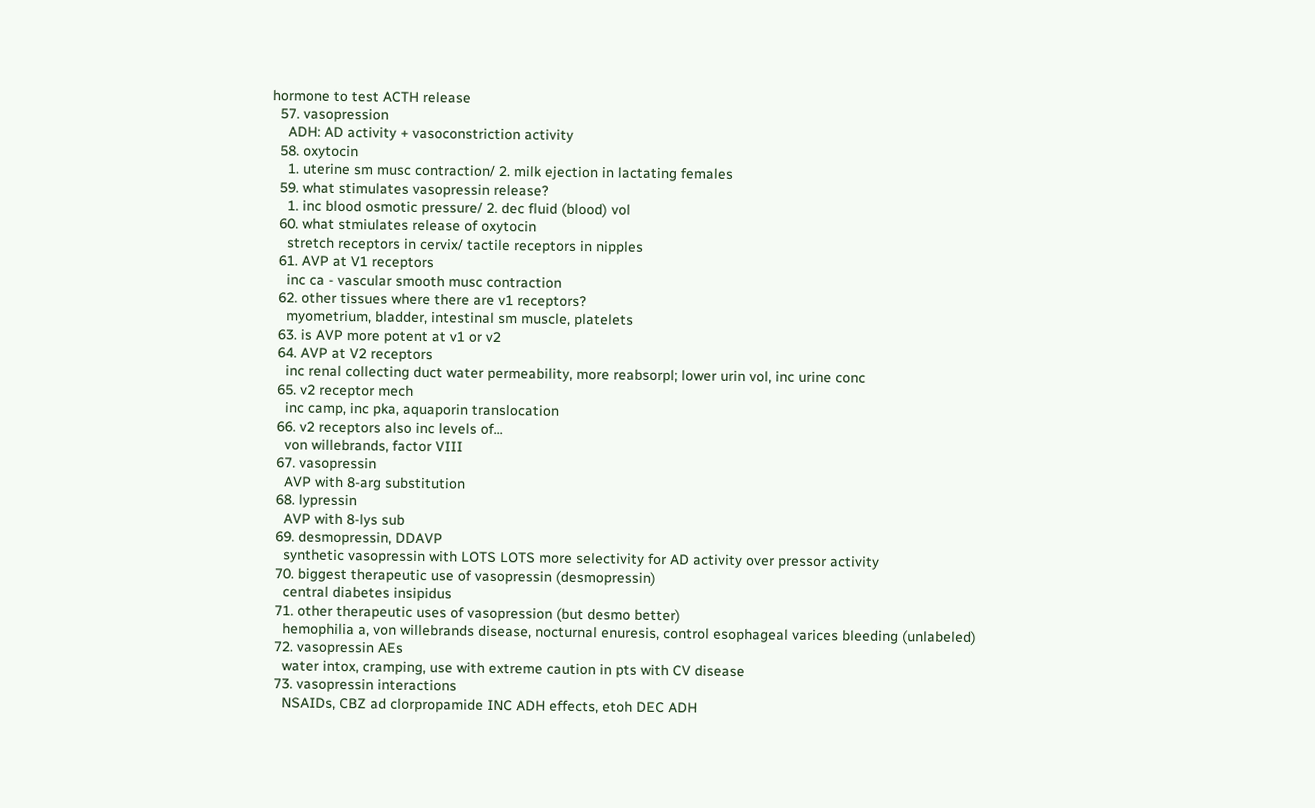hormone to test ACTH release
  57. vasopression
    ADH: AD activity + vasoconstriction activity
  58. oxytocin
    1. uterine sm musc contraction/ 2. milk ejection in lactating females
  59. what stimulates vasopressin release?
    1. inc blood osmotic pressure/ 2. dec fluid (blood) vol
  60. what stmiulates release of oxytocin
    stretch receptors in cervix/ tactile receptors in nipples
  61. AVP at V1 receptors
    inc ca - vascular smooth musc contraction
  62. other tissues where there are v1 receptors?
    myometrium, bladder, intestinal sm muscle, platelets
  63. is AVP more potent at v1 or v2
  64. AVP at V2 receptors
    inc renal collecting duct water permeability, more reabsorpl; lower urin vol, inc urine conc
  65. v2 receptor mech
    inc camp, inc pka, aquaporin translocation
  66. v2 receptors also inc levels of...
    von willebrands, factor VIII
  67. vasopressin
    AVP with 8-arg substitution
  68. lypressin
    AVP with 8-lys sub
  69. desmopressin, DDAVP
    synthetic vasopressin with LOTS LOTS more selectivity for AD activity over pressor activity
  70. biggest therapeutic use of vasopressin (desmopressin)
    central diabetes insipidus
  71. other therapeutic uses of vasopression (but desmo better)
    hemophilia a, von willebrands disease, nocturnal enuresis, control esophageal varices bleeding (unlabeled)
  72. vasopressin AEs
    water intox, cramping, use with extreme caution in pts with CV disease
  73. vasopressin interactions
    NSAIDs, CBZ ad clorpropamide INC ADH effects, etoh DEC ADH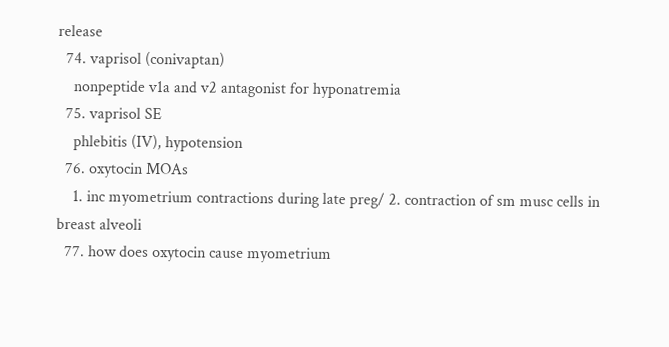release
  74. vaprisol (conivaptan)
    nonpeptide v1a and v2 antagonist for hyponatremia
  75. vaprisol SE
    phlebitis (IV), hypotension
  76. oxytocin MOAs
    1. inc myometrium contractions during late preg/ 2. contraction of sm musc cells in breast alveoli
  77. how does oxytocin cause myometrium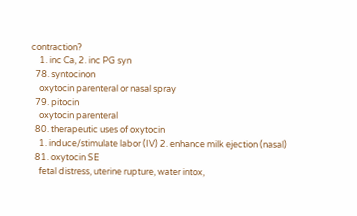contraction?
    1. inc Ca, 2. inc PG syn
  78. syntocinon
    oxytocin parenteral or nasal spray
  79. pitocin
    oxytocin parenteral
  80. therapeutic uses of oxytocin
    1. induce/stimulate labor (IV) 2. enhance milk ejection (nasal)
  81. oxytocin SE
    fetal distress, uterine rupture, water intox,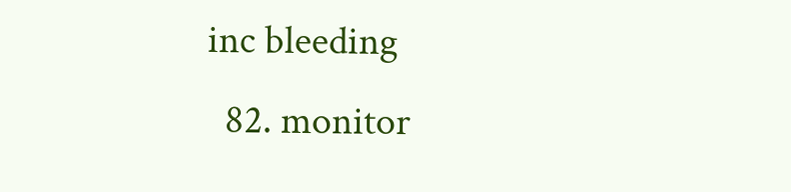inc bleeding
  82. monitor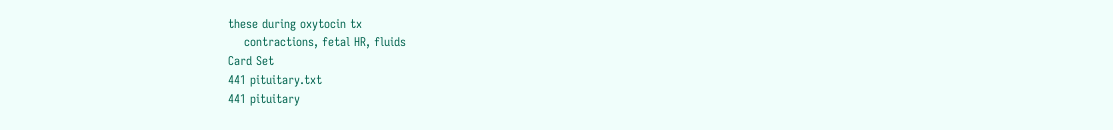these during oxytocin tx
    contractions, fetal HR, fluids
Card Set
441 pituitary.txt
441 pituitary